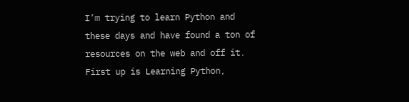I’m trying to learn Python and these days and have found a ton of resources on the web and off it. First up is Learning Python,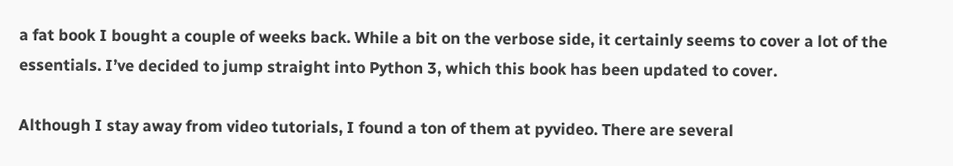a fat book I bought a couple of weeks back. While a bit on the verbose side, it certainly seems to cover a lot of the essentials. I’ve decided to jump straight into Python 3, which this book has been updated to cover.

Although I stay away from video tutorials, I found a ton of them at pyvideo. There are several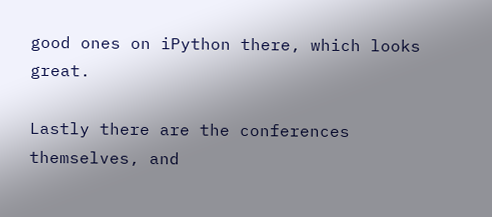good ones on iPython there, which looks great.

Lastly there are the conferences themselves, and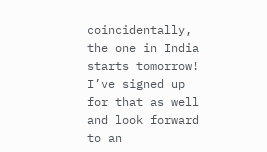coincidentally, the one in India starts tomorrow! I’ve signed up for that as well and look forward to an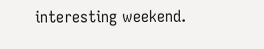interesting weekend.